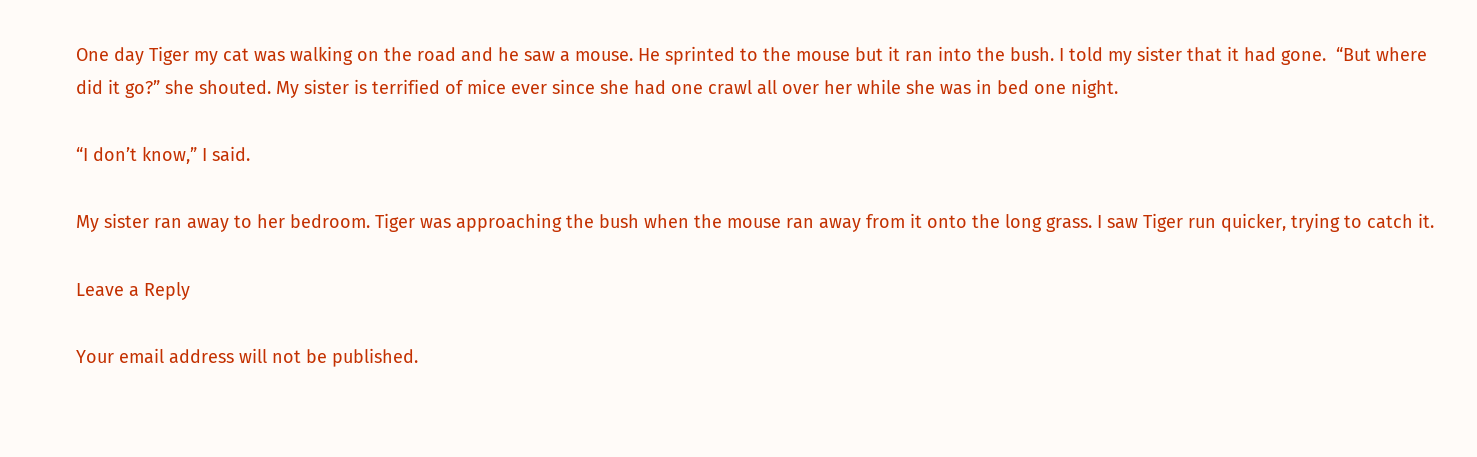One day Tiger my cat was walking on the road and he saw a mouse. He sprinted to the mouse but it ran into the bush. I told my sister that it had gone.  “But where did it go?” she shouted. My sister is terrified of mice ever since she had one crawl all over her while she was in bed one night.

“I don’t know,” I said.

My sister ran away to her bedroom. Tiger was approaching the bush when the mouse ran away from it onto the long grass. I saw Tiger run quicker, trying to catch it.

Leave a Reply

Your email address will not be published.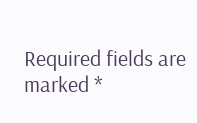Required fields are marked *